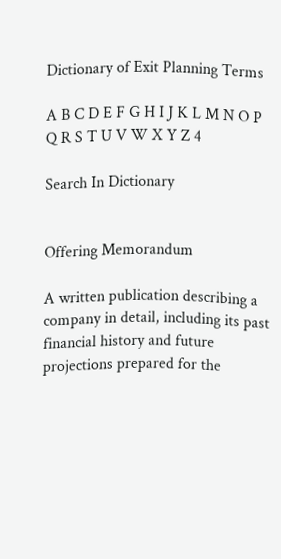Dictionary of Exit Planning Terms

A B C D E F G H I J K L M N O P Q R S T U V W X Y Z 4

Search In Dictionary


Offering Memorandum

A written publication describing a company in detail, including its past financial history and future projections prepared for the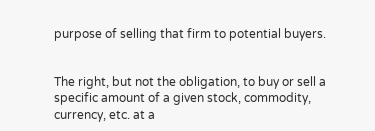purpose of selling that firm to potential buyers.


The right, but not the obligation, to buy or sell a specific amount of a given stock, commodity, currency, etc. at a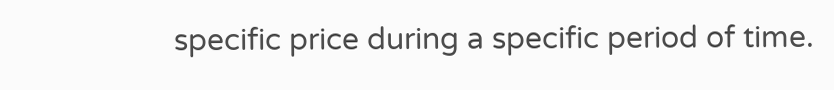specific price during a specific period of time.